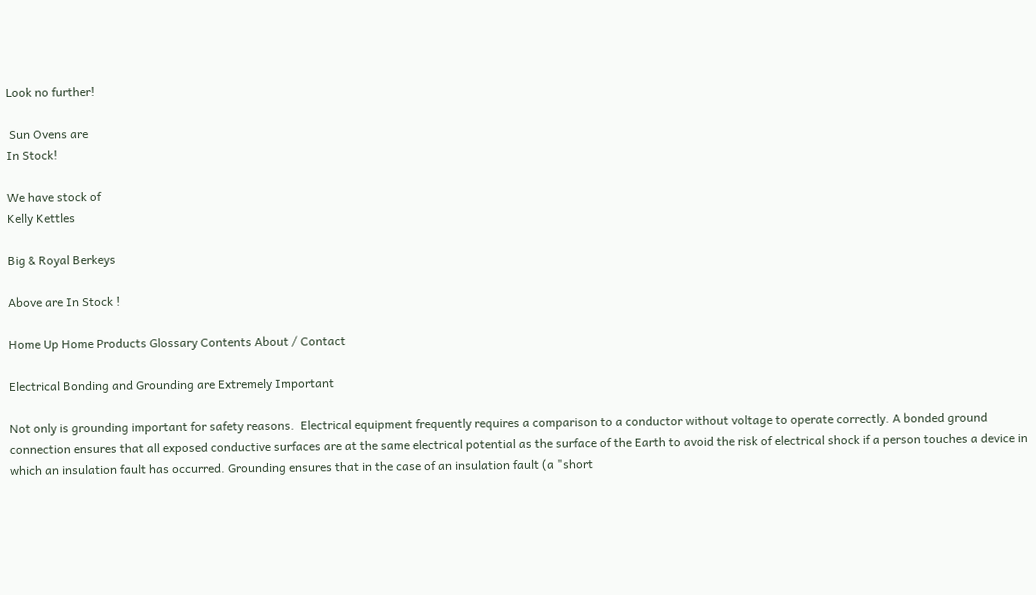Look no further!

 Sun Ovens are
In Stock!

We have stock of
Kelly Kettles

Big & Royal Berkeys

Above are In Stock !

Home Up Home Products Glossary Contents About / Contact

Electrical Bonding and Grounding are Extremely Important

Not only is grounding important for safety reasons.  Electrical equipment frequently requires a comparison to a conductor without voltage to operate correctly. A bonded ground connection ensures that all exposed conductive surfaces are at the same electrical potential as the surface of the Earth to avoid the risk of electrical shock if a person touches a device in which an insulation fault has occurred. Grounding ensures that in the case of an insulation fault (a "short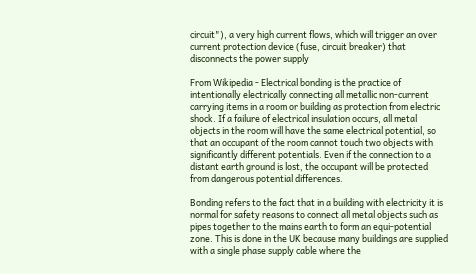circuit"), a very high current flows, which will trigger an over current protection device (fuse, circuit breaker) that disconnects the power supply

From Wikipedia - Electrical bonding is the practice of intentionally electrically connecting all metallic non-current carrying items in a room or building as protection from electric shock. If a failure of electrical insulation occurs, all metal objects in the room will have the same electrical potential, so that an occupant of the room cannot touch two objects with significantly different potentials. Even if the connection to a distant earth ground is lost, the occupant will be protected from dangerous potential differences.

Bonding refers to the fact that in a building with electricity it is normal for safety reasons to connect all metal objects such as pipes together to the mains earth to form an equi-potential zone. This is done in the UK because many buildings are supplied with a single phase supply cable where the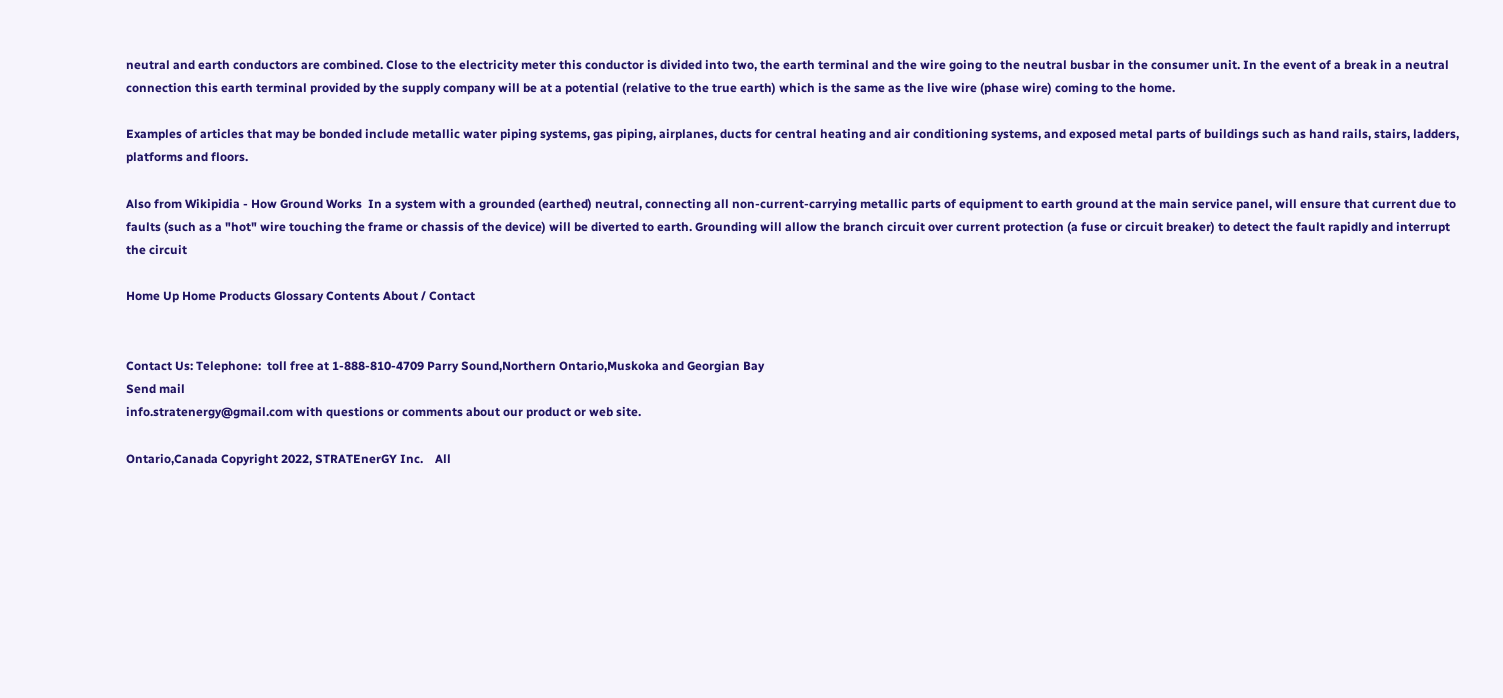neutral and earth conductors are combined. Close to the electricity meter this conductor is divided into two, the earth terminal and the wire going to the neutral busbar in the consumer unit. In the event of a break in a neutral connection this earth terminal provided by the supply company will be at a potential (relative to the true earth) which is the same as the live wire (phase wire) coming to the home.

Examples of articles that may be bonded include metallic water piping systems, gas piping, airplanes, ducts for central heating and air conditioning systems, and exposed metal parts of buildings such as hand rails, stairs, ladders, platforms and floors.

Also from Wikipidia - How Ground Works  In a system with a grounded (earthed) neutral, connecting all non-current-carrying metallic parts of equipment to earth ground at the main service panel, will ensure that current due to faults (such as a "hot" wire touching the frame or chassis of the device) will be diverted to earth. Grounding will allow the branch circuit over current protection (a fuse or circuit breaker) to detect the fault rapidly and interrupt the circuit

Home Up Home Products Glossary Contents About / Contact


Contact Us: Telephone:  toll free at 1-888-810-4709 Parry Sound,Northern Ontario,Muskoka and Georgian Bay
Send mail
info.stratenergy@gmail.com with questions or comments about our product or web site.

Ontario,Canada Copyright 2022, STRATEnerGY Inc.    All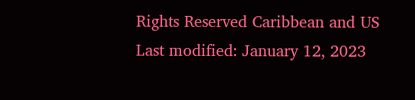Rights Reserved Caribbean and US
Last modified: January 12, 2023